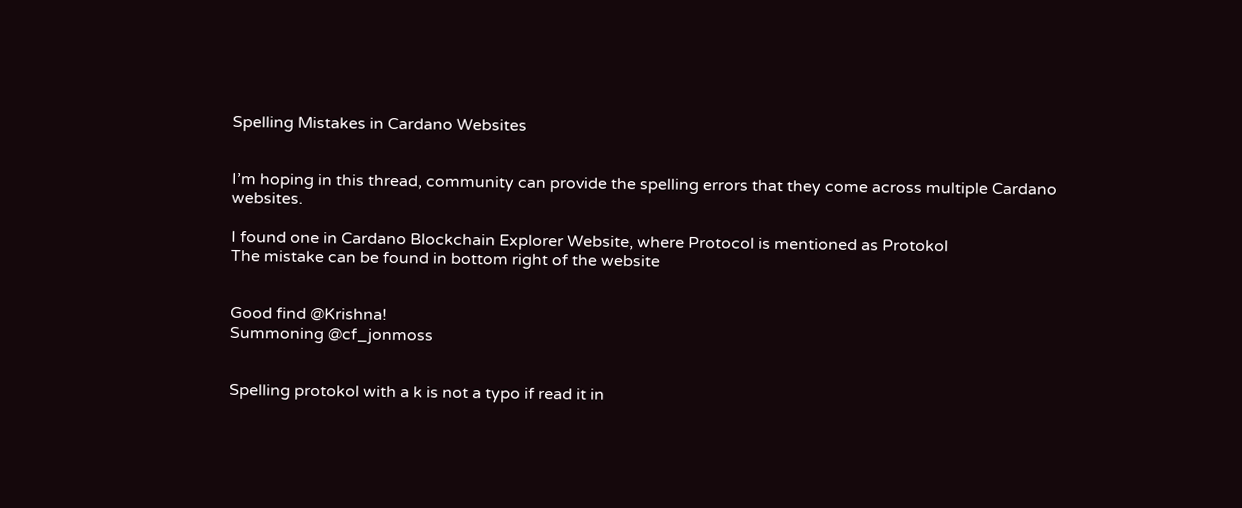Spelling Mistakes in Cardano Websites


I’m hoping in this thread, community can provide the spelling errors that they come across multiple Cardano websites.

I found one in Cardano Blockchain Explorer Website, where Protocol is mentioned as Protokol
The mistake can be found in bottom right of the website


Good find @Krishna!
Summoning @cf_jonmoss


Spelling protokol with a k is not a typo if read it in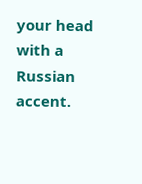your head with a Russian accent.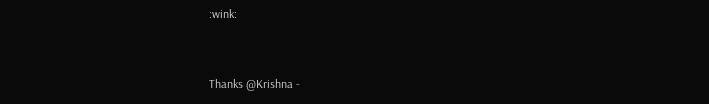:wink:


Thanks @Krishna -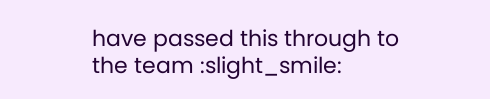have passed this through to the team :slight_smile: